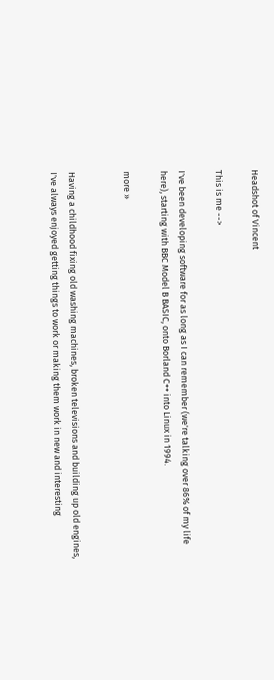Headshot of Vincent

This is me -->

I've been developing software for as long as I can remember (we're talking over 86% of my life here), starting with BBC Model B BASIC, onto Borland C++ into Linux in 1994.

more »


Having a childhood fixing old washing machines, broken televisions and building up old engines, I've always enjoyed getting things to work or making them work in new and interesting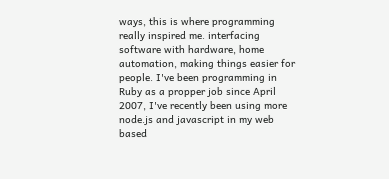ways, this is where programming really inspired me. interfacing software with hardware, home automation, making things easier for people. I've been programming in Ruby as a propper job since April 2007, I've recently been using more node.js and javascript in my web based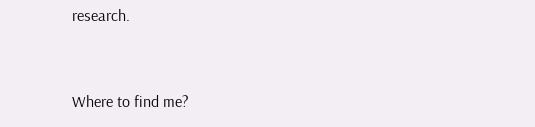research.


Where to find me?